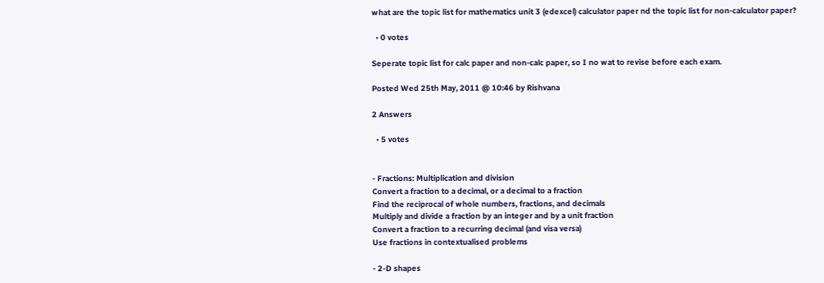what are the topic list for mathematics unit 3 (edexcel) calculator paper nd the topic list for non-calculator paper?

  • 0 votes

Seperate topic list for calc paper and non-calc paper, so I no wat to revise before each exam.

Posted Wed 25th May, 2011 @ 10:46 by Rishvana

2 Answers

  • 5 votes


- Fractions: Multiplication and division
Convert a fraction to a decimal, or a decimal to a fraction
Find the reciprocal of whole numbers, fractions, and decimals
Multiply and divide a fraction by an integer and by a unit fraction
Convert a fraction to a recurring decimal (and visa versa)
Use fractions in contextualised problems

- 2-D shapes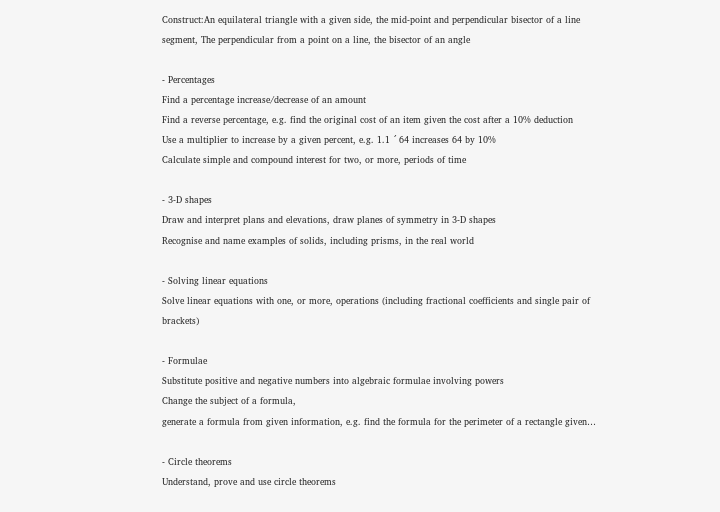Construct:An equilateral triangle with a given side, the mid-point and perpendicular bisector of a line segment, The perpendicular from a point on a line, the bisector of an angle

- Percentages
Find a percentage increase/decrease of an amount
Find a reverse percentage, e.g. find the original cost of an item given the cost after a 10% deduction
Use a multiplier to increase by a given percent, e.g. 1.1 ´ 64 increases 64 by 10%
Calculate simple and compound interest for two, or more, periods of time

- 3-D shapes
Draw and interpret plans and elevations, draw planes of symmetry in 3-D shapes
Recognise and name examples of solids, including prisms, in the real world

- Solving linear equations
Solve linear equations with one, or more, operations (including fractional coefficients and single pair of brackets)

- Formulae
Substitute positive and negative numbers into algebraic formulae involving powers
Change the subject of a formula,
generate a formula from given information, e.g. find the formula for the perimeter of a rectangle given…

- Circle theorems
Understand, prove and use circle theorems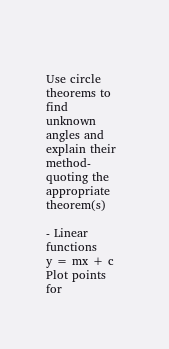Use circle theorems to find unknown angles and explain their method- quoting the appropriate theorem(s)

- Linear functions
y = mx + c
Plot points for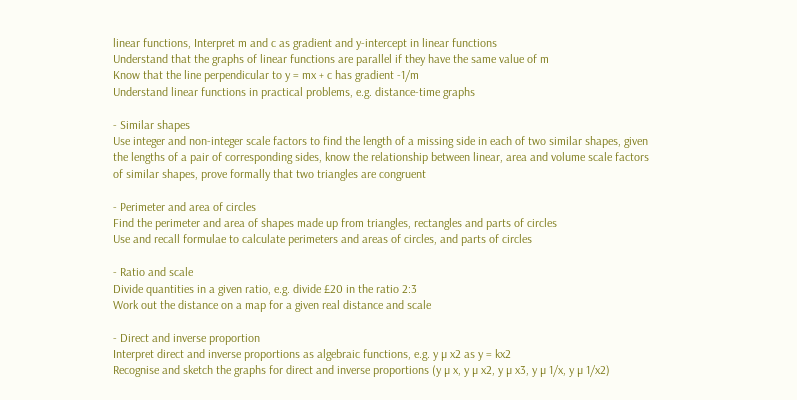linear functions, Interpret m and c as gradient and y-intercept in linear functions
Understand that the graphs of linear functions are parallel if they have the same value of m
Know that the line perpendicular to y = mx + c has gradient -1/m
Understand linear functions in practical problems, e.g. distance-time graphs

- Similar shapes
Use integer and non-integer scale factors to find the length of a missing side in each of two similar shapes, given the lengths of a pair of corresponding sides, know the relationship between linear, area and volume scale factors of similar shapes, prove formally that two triangles are congruent

- Perimeter and area of circles
Find the perimeter and area of shapes made up from triangles, rectangles and parts of circles
Use and recall formulae to calculate perimeters and areas of circles, and parts of circles

- Ratio and scale
Divide quantities in a given ratio, e.g. divide £20 in the ratio 2:3
Work out the distance on a map for a given real distance and scale

- Direct and inverse proportion
Interpret direct and inverse proportions as algebraic functions, e.g. y µ x2 as y = kx2
Recognise and sketch the graphs for direct and inverse proportions (y µ x, y µ x2, y µ x3, y µ 1/x, y µ 1/x2)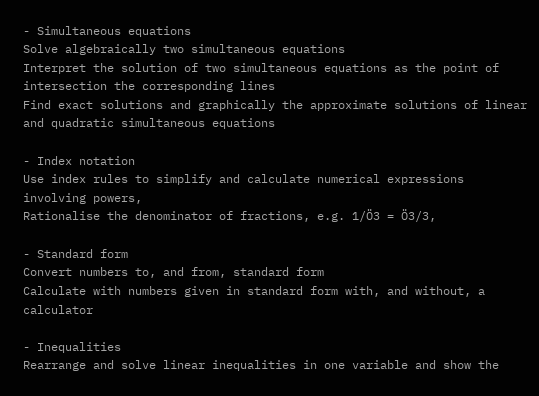- Simultaneous equations
Solve algebraically two simultaneous equations
Interpret the solution of two simultaneous equations as the point of intersection the corresponding lines
Find exact solutions and graphically the approximate solutions of linear and quadratic simultaneous equations

- Index notation
Use index rules to simplify and calculate numerical expressions involving powers,
Rationalise the denominator of fractions, e.g. 1/Ö3 = Ö3/3,

- Standard form
Convert numbers to, and from, standard form
Calculate with numbers given in standard form with, and without, a calculator

- Inequalities
Rearrange and solve linear inequalities in one variable and show the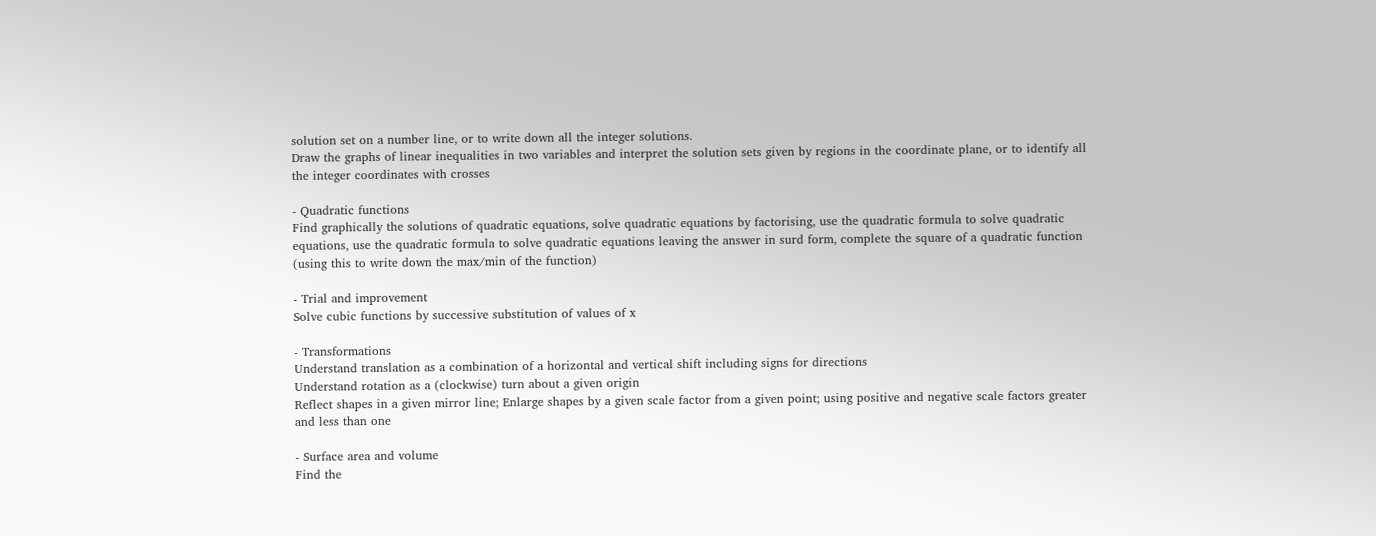solution set on a number line, or to write down all the integer solutions.
Draw the graphs of linear inequalities in two variables and interpret the solution sets given by regions in the coordinate plane, or to identify all the integer coordinates with crosses

- Quadratic functions
Find graphically the solutions of quadratic equations, solve quadratic equations by factorising, use the quadratic formula to solve quadratic equations, use the quadratic formula to solve quadratic equations leaving the answer in surd form, complete the square of a quadratic function (using this to write down the max/min of the function)

- Trial and improvement
Solve cubic functions by successive substitution of values of x

- Transformations
Understand translation as a combination of a horizontal and vertical shift including signs for directions
Understand rotation as a (clockwise) turn about a given origin
Reflect shapes in a given mirror line; Enlarge shapes by a given scale factor from a given point; using positive and negative scale factors greater and less than one

- Surface area and volume
Find the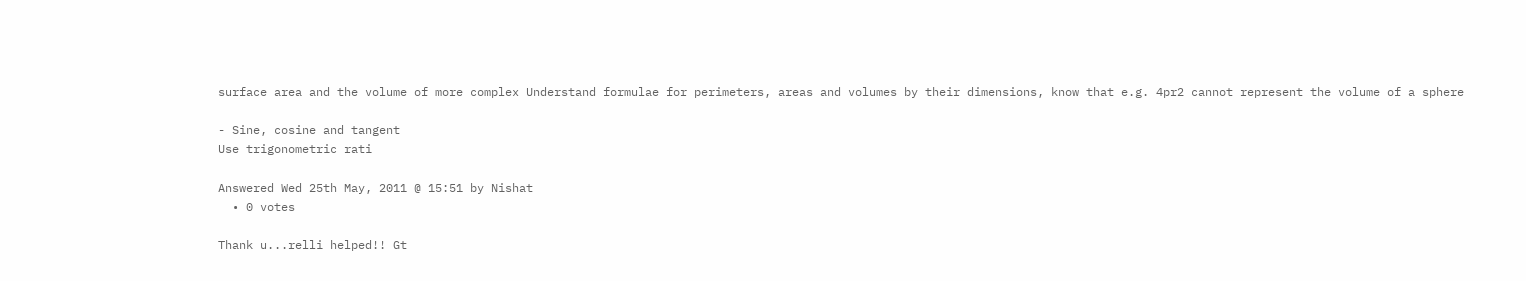surface area and the volume of more complex Understand formulae for perimeters, areas and volumes by their dimensions, know that e.g. 4pr2 cannot represent the volume of a sphere

- Sine, cosine and tangent
Use trigonometric rati

Answered Wed 25th May, 2011 @ 15:51 by Nishat
  • 0 votes

Thank u...relli helped!! Gt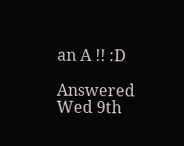an A !! :D

Answered Wed 9th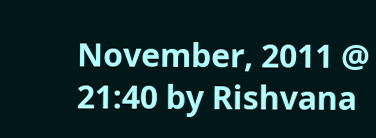November, 2011 @ 21:40 by Rishvana